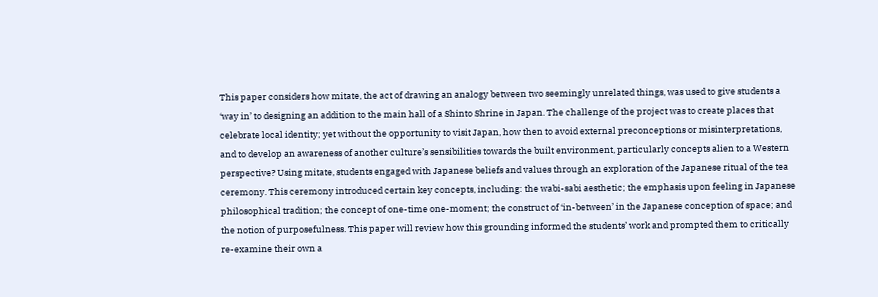This paper considers how mitate, the act of drawing an analogy between two seemingly unrelated things, was used to give students a ‘way in’ to designing an addition to the main hall of a Shinto Shrine in Japan. The challenge of the project was to create places that celebrate local identity; yet without the opportunity to visit Japan, how then to avoid external preconceptions or misinterpretations, and to develop an awareness of another culture’s sensibilities towards the built environment, particularly concepts alien to a Western perspective? Using mitate, students engaged with Japanese beliefs and values through an exploration of the Japanese ritual of the tea ceremony. This ceremony introduced certain key concepts, including: the wabi-sabi aesthetic; the emphasis upon feeling in Japanese philosophical tradition; the concept of one-time one-moment; the construct of ‘in-between’ in the Japanese conception of space; and the notion of purposefulness. This paper will review how this grounding informed the students’ work and prompted them to critically re-examine their own a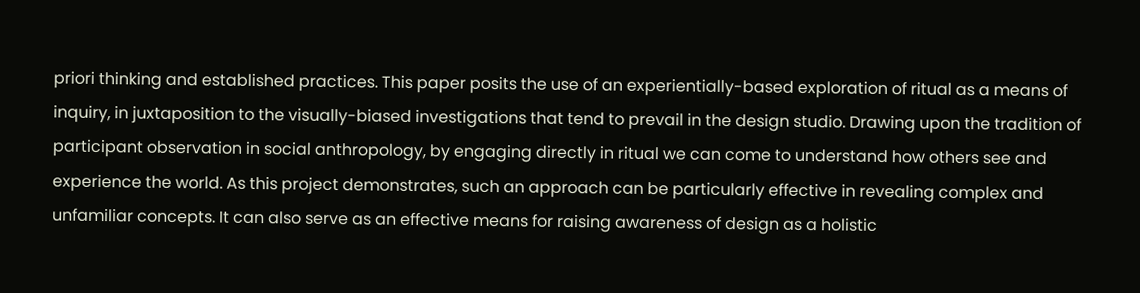priori thinking and established practices. This paper posits the use of an experientially-based exploration of ritual as a means of inquiry, in juxtaposition to the visually-biased investigations that tend to prevail in the design studio. Drawing upon the tradition of participant observation in social anthropology, by engaging directly in ritual we can come to understand how others see and experience the world. As this project demonstrates, such an approach can be particularly effective in revealing complex and unfamiliar concepts. It can also serve as an effective means for raising awareness of design as a holistic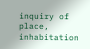inquiry of place, inhabitation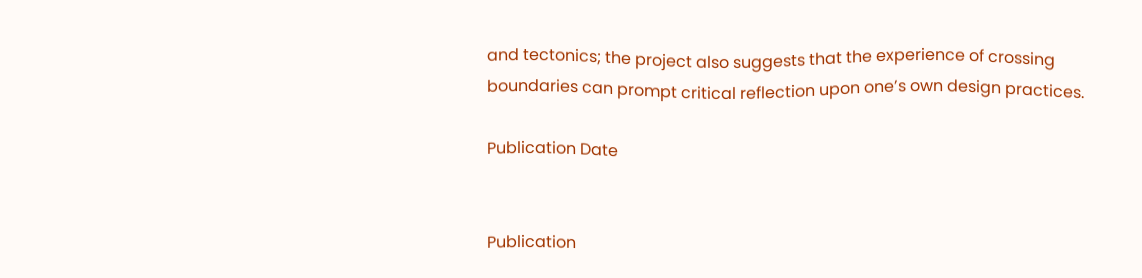and tectonics; the project also suggests that the experience of crossing boundaries can prompt critical reflection upon one’s own design practices.

Publication Date


Publication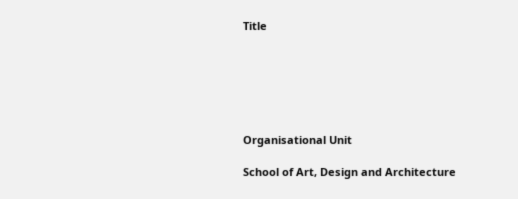Title






Organisational Unit

School of Art, Design and Architecture